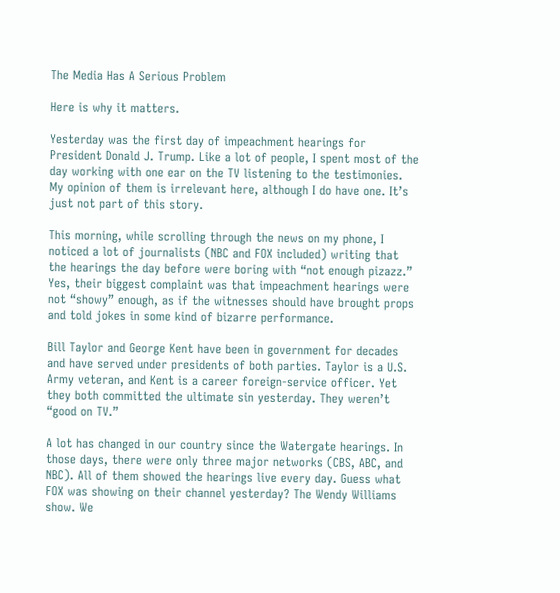The Media Has A Serious Problem

Here is why it matters.

Yesterday was the first day of impeachment hearings for President Donald J. Trump. Like a lot of people, I spent most of the day working with one ear on the TV listening to the testimonies. My opinion of them is irrelevant here, although I do have one. It’s just not part of this story.

This morning, while scrolling through the news on my phone, I noticed a lot of journalists (NBC and FOX included) writing that the hearings the day before were boring with “not enough pizazz.” Yes, their biggest complaint was that impeachment hearings were not “showy” enough, as if the witnesses should have brought props and told jokes in some kind of bizarre performance.

Bill Taylor and George Kent have been in government for decades and have served under presidents of both parties. Taylor is a U.S. Army veteran, and Kent is a career foreign-service officer. Yet they both committed the ultimate sin yesterday. They weren’t “good on TV.”

A lot has changed in our country since the Watergate hearings. In those days, there were only three major networks (CBS, ABC, and NBC). All of them showed the hearings live every day. Guess what FOX was showing on their channel yesterday? The Wendy Williams show. We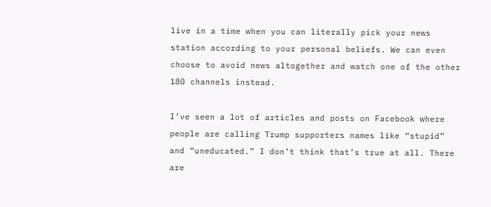live in a time when you can literally pick your news station according to your personal beliefs. We can even choose to avoid news altogether and watch one of the other 180 channels instead.

I’ve seen a lot of articles and posts on Facebook where people are calling Trump supporters names like “stupid” and “uneducated.” I don’t think that’s true at all. There are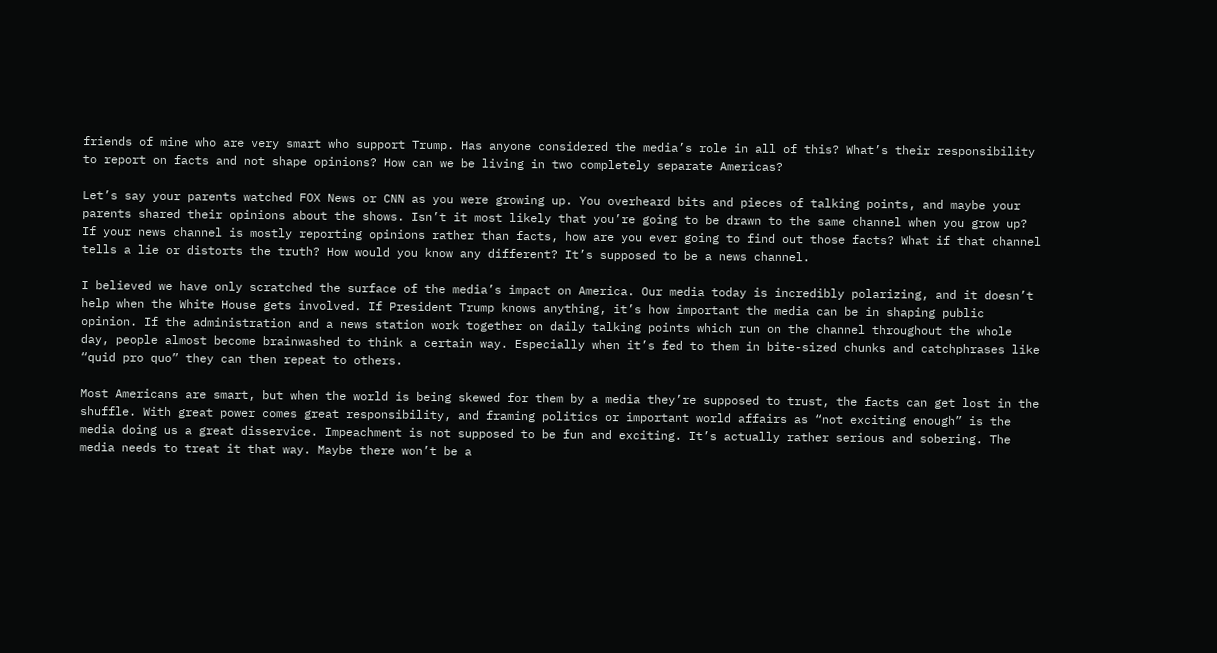friends of mine who are very smart who support Trump. Has anyone considered the media’s role in all of this? What’s their responsibility to report on facts and not shape opinions? How can we be living in two completely separate Americas?

Let’s say your parents watched FOX News or CNN as you were growing up. You overheard bits and pieces of talking points, and maybe your parents shared their opinions about the shows. Isn’t it most likely that you’re going to be drawn to the same channel when you grow up? If your news channel is mostly reporting opinions rather than facts, how are you ever going to find out those facts? What if that channel tells a lie or distorts the truth? How would you know any different? It’s supposed to be a news channel.

I believed we have only scratched the surface of the media’s impact on America. Our media today is incredibly polarizing, and it doesn’t help when the White House gets involved. If President Trump knows anything, it’s how important the media can be in shaping public opinion. If the administration and a news station work together on daily talking points which run on the channel throughout the whole day, people almost become brainwashed to think a certain way. Especially when it’s fed to them in bite-sized chunks and catchphrases like “quid pro quo” they can then repeat to others.

Most Americans are smart, but when the world is being skewed for them by a media they’re supposed to trust, the facts can get lost in the shuffle. With great power comes great responsibility, and framing politics or important world affairs as “not exciting enough” is the media doing us a great disservice. Impeachment is not supposed to be fun and exciting. It’s actually rather serious and sobering. The media needs to treat it that way. Maybe there won’t be a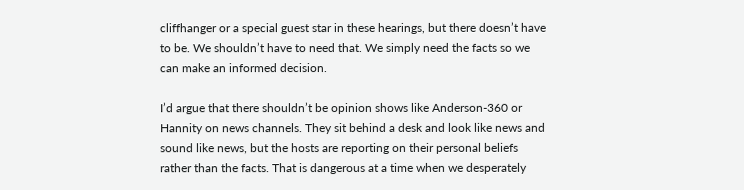cliffhanger or a special guest star in these hearings, but there doesn’t have to be. We shouldn’t have to need that. We simply need the facts so we can make an informed decision.

I’d argue that there shouldn’t be opinion shows like Anderson-360 or Hannity on news channels. They sit behind a desk and look like news and sound like news, but the hosts are reporting on their personal beliefs rather than the facts. That is dangerous at a time when we desperately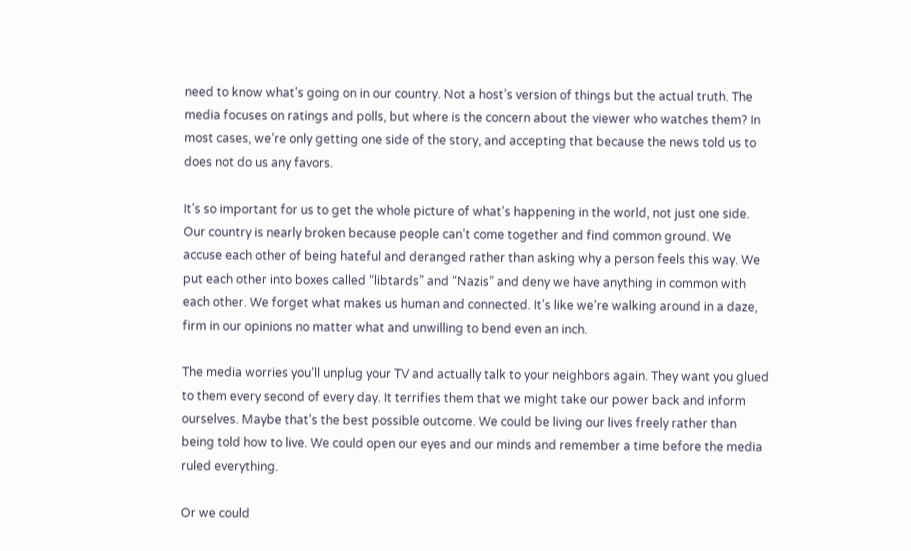need to know what’s going on in our country. Not a host’s version of things but the actual truth. The media focuses on ratings and polls, but where is the concern about the viewer who watches them? In most cases, we’re only getting one side of the story, and accepting that because the news told us to does not do us any favors.

It’s so important for us to get the whole picture of what’s happening in the world, not just one side. Our country is nearly broken because people can’t come together and find common ground. We accuse each other of being hateful and deranged rather than asking why a person feels this way. We put each other into boxes called “libtards” and “Nazis” and deny we have anything in common with each other. We forget what makes us human and connected. It’s like we’re walking around in a daze, firm in our opinions no matter what and unwilling to bend even an inch.

The media worries you’ll unplug your TV and actually talk to your neighbors again. They want you glued to them every second of every day. It terrifies them that we might take our power back and inform ourselves. Maybe that’s the best possible outcome. We could be living our lives freely rather than being told how to live. We could open our eyes and our minds and remember a time before the media ruled everything.

Or we could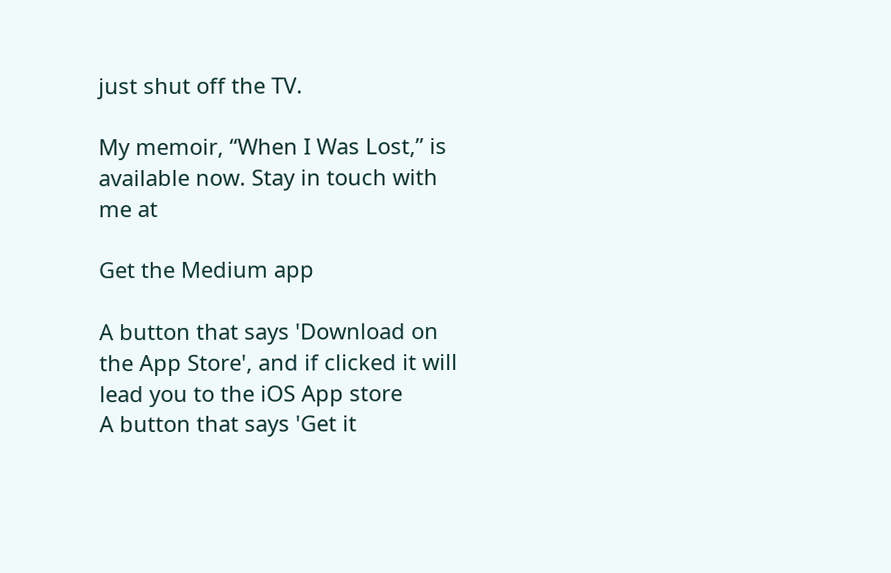just shut off the TV.

My memoir, “When I Was Lost,” is available now. Stay in touch with me at

Get the Medium app

A button that says 'Download on the App Store', and if clicked it will lead you to the iOS App store
A button that says 'Get it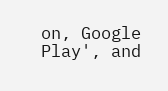on, Google Play', and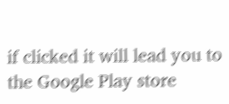if clicked it will lead you to the Google Play store